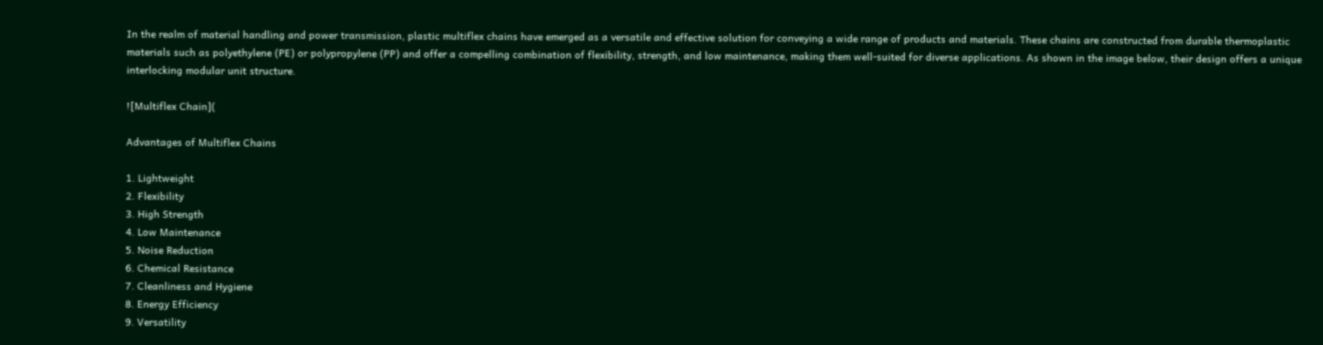In the realm of material handling and power transmission, plastic multiflex chains have emerged as a versatile and effective solution for conveying a wide range of products and materials. These chains are constructed from durable thermoplastic materials such as polyethylene (PE) or polypropylene (PP) and offer a compelling combination of flexibility, strength, and low maintenance, making them well-suited for diverse applications. As shown in the image below, their design offers a unique interlocking modular unit structure.

![Multiflex Chain](

Advantages of Multiflex Chains

1. Lightweight
2. Flexibility
3. High Strength
4. Low Maintenance
5. Noise Reduction
6. Chemical Resistance
7. Cleanliness and Hygiene
8. Energy Efficiency
9. Versatility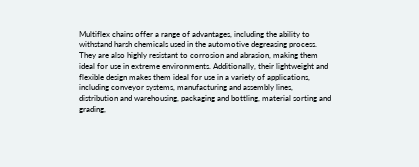Multiflex chains offer a range of advantages, including the ability to withstand harsh chemicals used in the automotive degreasing process. They are also highly resistant to corrosion and abrasion, making them ideal for use in extreme environments. Additionally, their lightweight and flexible design makes them ideal for use in a variety of applications, including conveyor systems, manufacturing and assembly lines, distribution and warehousing, packaging and bottling, material sorting and grading,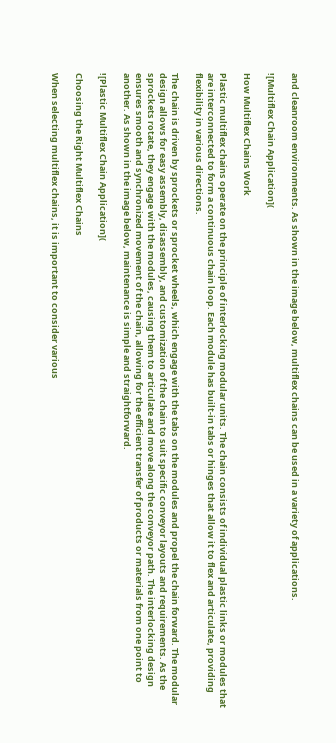and cleanroom environments. As shown in the image below, multiflex chains can be used in a variety of applications.

![Multiflex Chain Application](

How Multiflex Chains Work

Plastic multiflex chains operate on the principle of interlocking modular units. The chain consists of individual plastic links or modules that are interconnected to form a continuous chain loop. Each module has built-in tabs or hinges that allow it to flex and articulate, providing flexibility in various directions.

The chain is driven by sprockets or sprocket wheels, which engage with the tabs on the modules and propel the chain forward. The modular design allows for easy assembly, disassembly, and customization of the chain to suit specific conveyor layouts and requirements. As the sprockets rotate, they engage with the modules, causing them to articulate and move along the conveyor path. The interlocking design ensures smooth and synchronized movement of the chain, allowing for the efficient transfer of products or materials from one point to another. As shown in the image below, maintenance is simple and straightforward.

![Plastic Multiflex Chain Application](

Choosing the Right Multiflex Chains

When selecting multiflex chains, it is important to consider various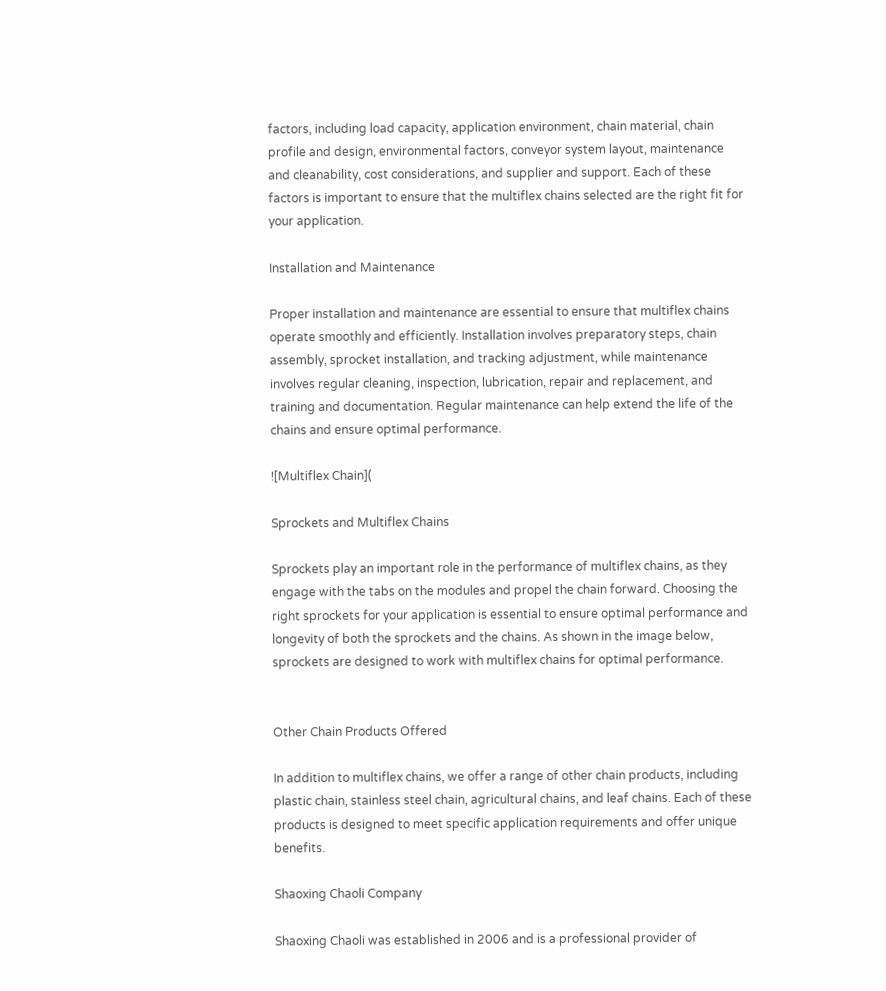factors, including load capacity, application environment, chain material, chain profile and design, environmental factors, conveyor system layout, maintenance and cleanability, cost considerations, and supplier and support. Each of these factors is important to ensure that the multiflex chains selected are the right fit for your application.

Installation and Maintenance

Proper installation and maintenance are essential to ensure that multiflex chains operate smoothly and efficiently. Installation involves preparatory steps, chain assembly, sprocket installation, and tracking adjustment, while maintenance involves regular cleaning, inspection, lubrication, repair and replacement, and training and documentation. Regular maintenance can help extend the life of the chains and ensure optimal performance.

![Multiflex Chain](

Sprockets and Multiflex Chains

Sprockets play an important role in the performance of multiflex chains, as they engage with the tabs on the modules and propel the chain forward. Choosing the right sprockets for your application is essential to ensure optimal performance and longevity of both the sprockets and the chains. As shown in the image below, sprockets are designed to work with multiflex chains for optimal performance.


Other Chain Products Offered

In addition to multiflex chains, we offer a range of other chain products, including plastic chain, stainless steel chain, agricultural chains, and leaf chains. Each of these products is designed to meet specific application requirements and offer unique benefits.

Shaoxing Chaoli Company

Shaoxing Chaoli was established in 2006 and is a professional provider of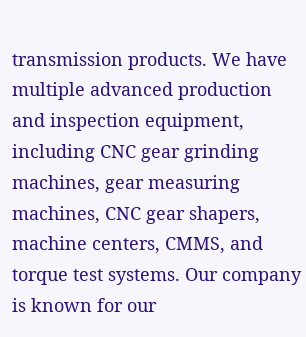transmission products. We have multiple advanced production and inspection equipment, including CNC gear grinding machines, gear measuring machines, CNC gear shapers, machine centers, CMMS, and torque test systems. Our company is known for our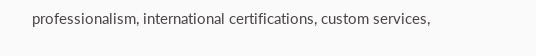professionalism, international certifications, custom services,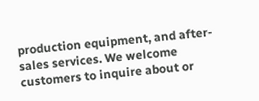production equipment, and after-sales services. We welcome customers to inquire about or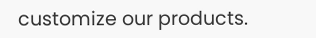customize our products.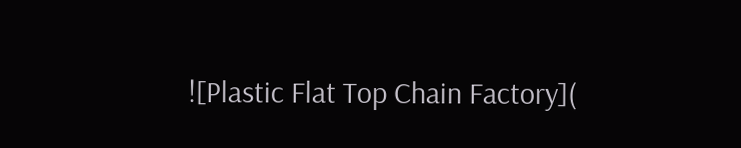![Plastic Flat Top Chain Factory](